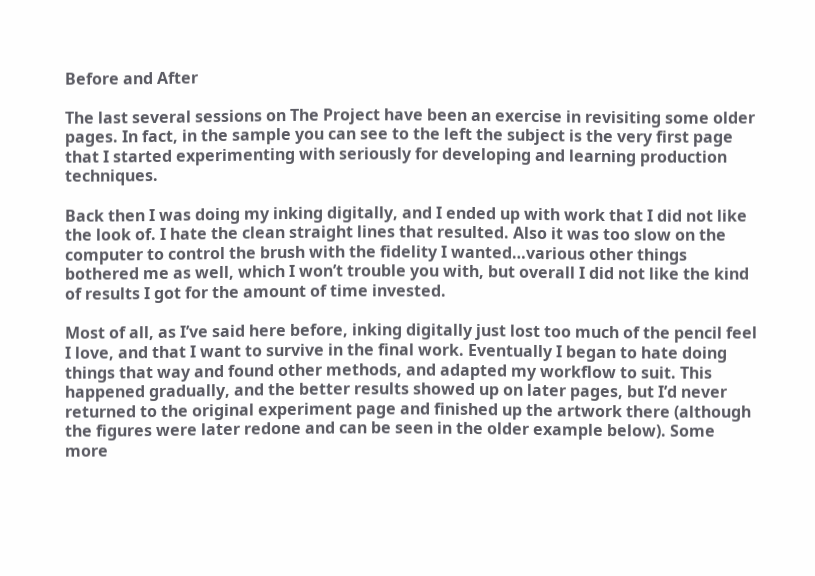Before and After

The last several sessions on The Project have been an exercise in revisiting some older pages. In fact, in the sample you can see to the left the subject is the very first page that I started experimenting with seriously for developing and learning production techniques.

Back then I was doing my inking digitally, and I ended up with work that I did not like the look of. I hate the clean straight lines that resulted. Also it was too slow on the computer to control the brush with the fidelity I wanted…various other things bothered me as well, which I won’t trouble you with, but overall I did not like the kind of results I got for the amount of time invested.

Most of all, as I’ve said here before, inking digitally just lost too much of the pencil feel I love, and that I want to survive in the final work. Eventually I began to hate doing things that way and found other methods, and adapted my workflow to suit. This happened gradually, and the better results showed up on later pages, but I’d never returned to the original experiment page and finished up the artwork there (although the figures were later redone and can be seen in the older example below). Some more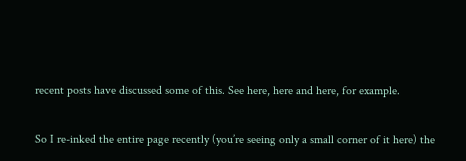recent posts have discussed some of this. See here, here and here, for example.

So I re-inked the entire page recently (you’re seeing only a small corner of it here) the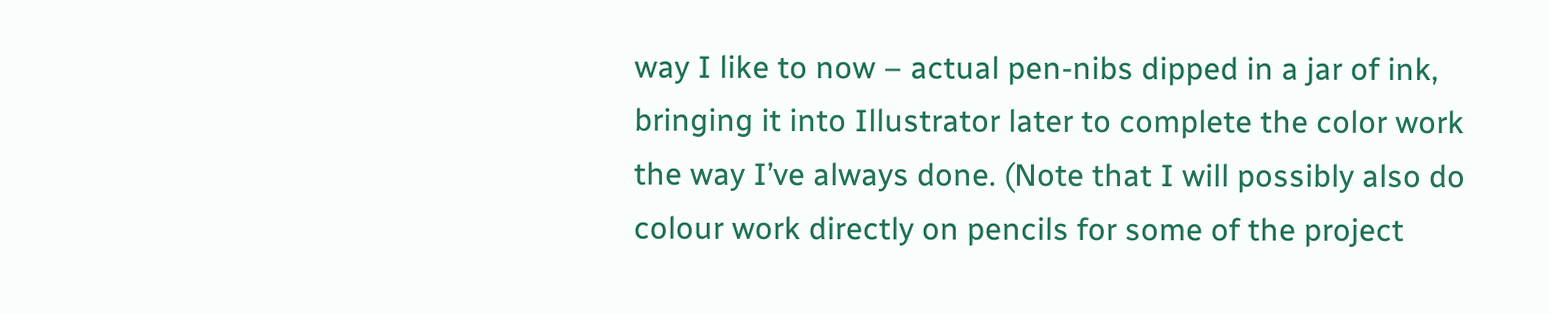way I like to now – actual pen-nibs dipped in a jar of ink, bringing it into Illustrator later to complete the color work the way I’ve always done. (Note that I will possibly also do colour work directly on pencils for some of the project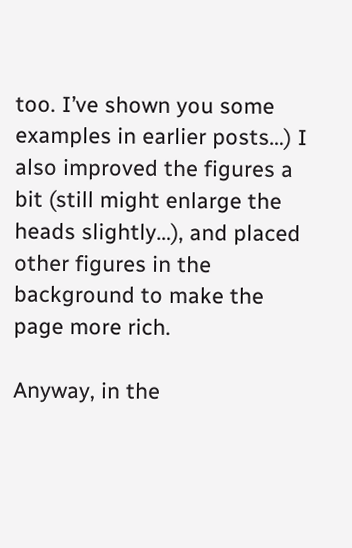too. I’ve shown you some examples in earlier posts…) I also improved the figures a bit (still might enlarge the heads slightly…), and placed other figures in the background to make the page more rich.

Anyway, in the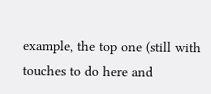example, the top one (still with touches to do here and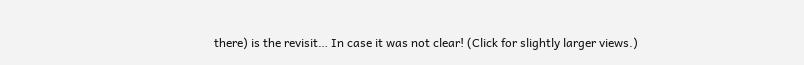there) is the revisit… In case it was not clear! (Click for slightly larger views.)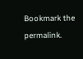Bookmark the permalink.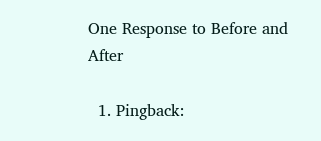One Response to Before and After

  1. Pingback: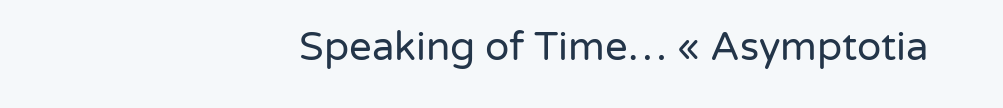Speaking of Time… « Asymptotia